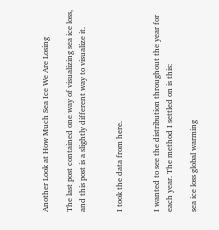Another Look at How Much Sea Ice We Are Losing

The last post contained one way of visualizing sea ice loss, and this post is a slightly different way to visualize it.


I took the data from here.


I wanted to see the distribution throughout the year for each year. The method I settled on is this:

sea ice loss global warming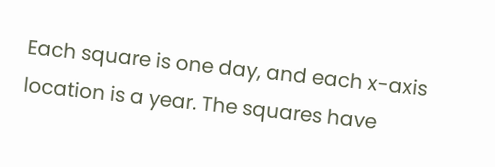Each square is one day, and each x-axis location is a year. The squares have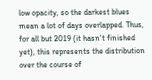low opacity, so the darkest blues mean a lot of days overlapped. Thus, for all but 2019 (it hasn't finished yet), this represents the distribution over the course of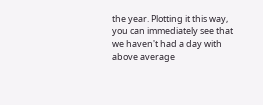the year. Plotting it this way, you can immediately see that we haven't had a day with above average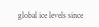global ice levels since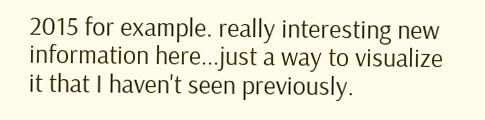2015 for example. really interesting new information here...just a way to visualize it that I haven't seen previously.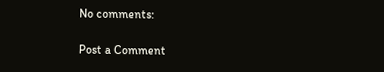No comments:

Post a Comment